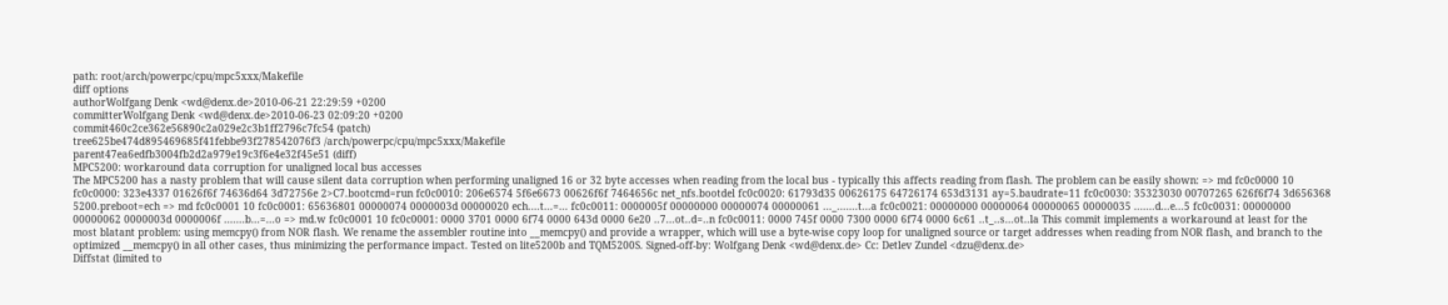path: root/arch/powerpc/cpu/mpc5xxx/Makefile
diff options
authorWolfgang Denk <wd@denx.de>2010-06-21 22:29:59 +0200
committerWolfgang Denk <wd@denx.de>2010-06-23 02:09:20 +0200
commit460c2ce362e56890c2a029e2c3b1ff2796c7fc54 (patch)
tree625be474d895469685f41febbe93f278542076f3 /arch/powerpc/cpu/mpc5xxx/Makefile
parent47ea6edfb3004fb2d2a979e19c3f6e4e32f45e51 (diff)
MPC5200: workaround data corruption for unaligned local bus accesses
The MPC5200 has a nasty problem that will cause silent data corruption when performing unaligned 16 or 32 byte accesses when reading from the local bus - typically this affects reading from flash. The problem can be easily shown: => md fc0c0000 10 fc0c0000: 323e4337 01626f6f 74636d64 3d72756e 2>C7.bootcmd=run fc0c0010: 206e6574 5f6e6673 00626f6f 7464656c net_nfs.bootdel fc0c0020: 61793d35 00626175 64726174 653d3131 ay=5.baudrate=11 fc0c0030: 35323030 00707265 626f6f74 3d656368 5200.preboot=ech => md fc0c0001 10 fc0c0001: 65636801 00000074 0000003d 00000020 ech....t...=... fc0c0011: 0000005f 00000000 00000074 00000061 ..._.......t...a fc0c0021: 00000000 00000064 00000065 00000035 .......d...e...5 fc0c0031: 00000000 00000062 0000003d 0000006f .......b...=...o => md.w fc0c0001 10 fc0c0001: 0000 3701 0000 6f74 0000 643d 0000 6e20 ..7...ot..d=..n fc0c0011: 0000 745f 0000 7300 0000 6f74 0000 6c61 ..t_..s...ot..la This commit implements a workaround at least for the most blatant problem: using memcpy() from NOR flash. We rename the assembler routine into __memcpy() and provide a wrapper, which will use a byte-wise copy loop for unaligned source or target addresses when reading from NOR flash, and branch to the optimized __memcpy() in all other cases, thus minimizing the performance impact. Tested on lite5200b and TQM5200S. Signed-off-by: Wolfgang Denk <wd@denx.de> Cc: Detlev Zundel <dzu@denx.de>
Diffstat (limited to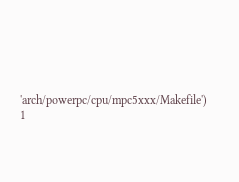'arch/powerpc/cpu/mpc5xxx/Makefile')
1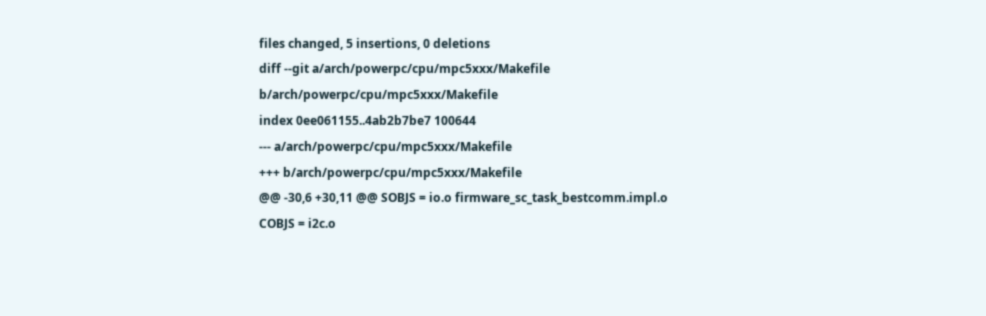files changed, 5 insertions, 0 deletions
diff --git a/arch/powerpc/cpu/mpc5xxx/Makefile b/arch/powerpc/cpu/mpc5xxx/Makefile
index 0ee061155..4ab2b7be7 100644
--- a/arch/powerpc/cpu/mpc5xxx/Makefile
+++ b/arch/powerpc/cpu/mpc5xxx/Makefile
@@ -30,6 +30,11 @@ SOBJS = io.o firmware_sc_task_bestcomm.impl.o
COBJS = i2c.o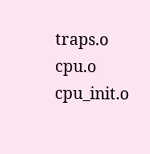traps.o cpu.o cpu_init.o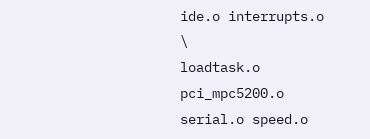ide.o interrupts.o \
loadtask.o pci_mpc5200.o serial.o speed.o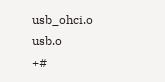usb_ohci.o usb.o
+#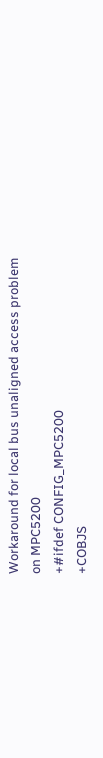Workaround for local bus unaligned access problem on MPC5200
+#ifdef CONFIG_MPC5200
+COBJS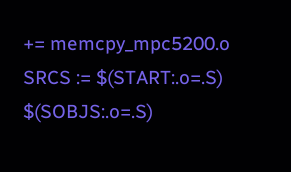+= memcpy_mpc5200.o
SRCS := $(START:.o=.S) $(SOBJS:.o=.S)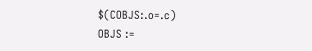$(COBJS:.o=.c)
OBJS :=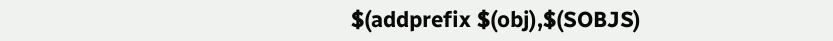$(addprefix $(obj),$(SOBJS)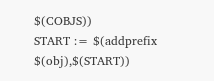$(COBJS))
START := $(addprefix $(obj),$(START))